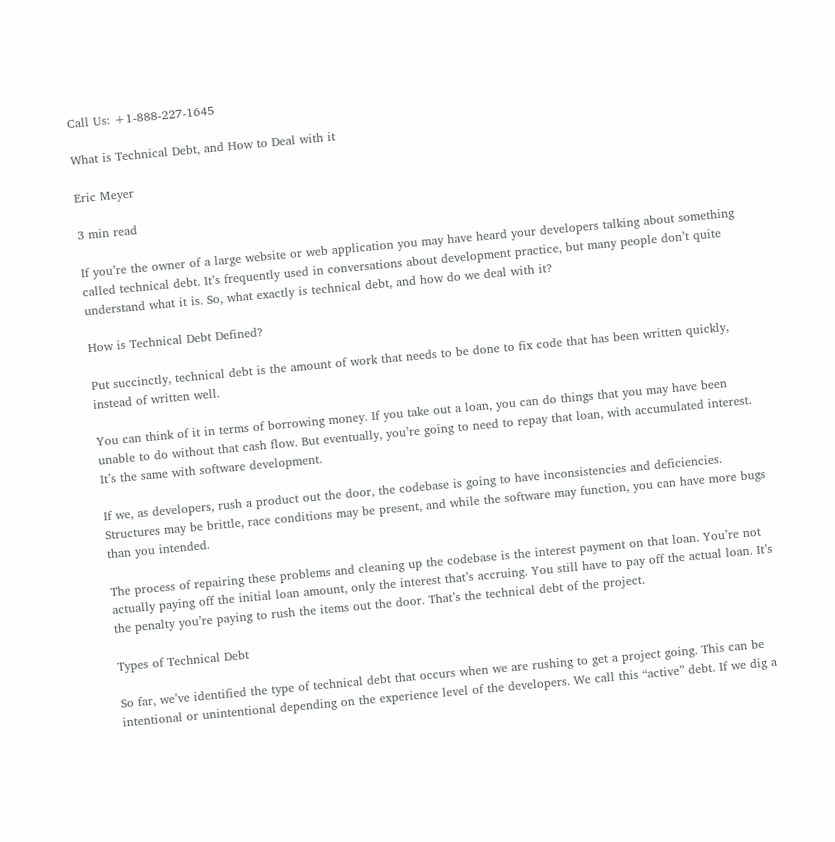Call Us: +1-888-227-1645

What is Technical Debt, and How to Deal with it

Eric Meyer

3 min read

If you’re the owner of a large website or web application you may have heard your developers talking about something called technical debt. It’s frequently used in conversations about development practice, but many people don’t quite understand what it is. So, what exactly is technical debt, and how do we deal with it?

How is Technical Debt Defined?

Put succinctly, technical debt is the amount of work that needs to be done to fix code that has been written quickly, instead of written well.

You can think of it in terms of borrowing money. If you take out a loan, you can do things that you may have been unable to do without that cash flow. But eventually, you’re going to need to repay that loan, with accumulated interest. It’s the same with software development.

If we, as developers, rush a product out the door, the codebase is going to have inconsistencies and deficiencies. Structures may be brittle, race conditions may be present, and while the software may function, you can have more bugs than you intended.

The process of repairing these problems and cleaning up the codebase is the interest payment on that loan. You’re not actually paying off the initial loan amount, only the interest that’s accruing. You still have to pay off the actual loan. It’s the penalty you’re paying to rush the items out the door. That’s the technical debt of the project.

Types of Technical Debt

So far, we’ve identified the type of technical debt that occurs when we are rushing to get a project going. This can be intentional or unintentional depending on the experience level of the developers. We call this “active” debt. If we dig a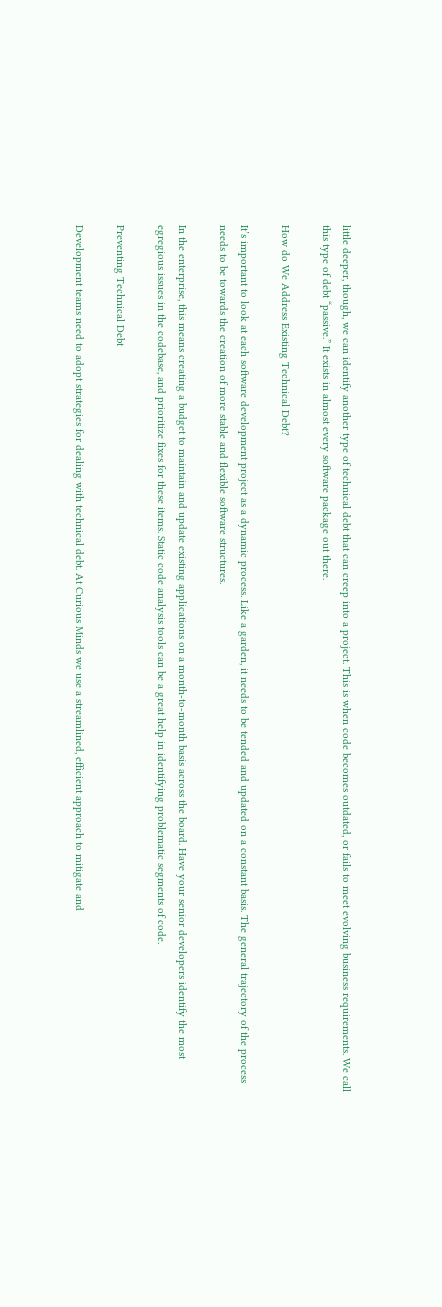little deeper, though, we can identify another type of technical debt that can creep into a project. This is when code becomes outdated, or fails to meet evolving business requirements. We call this type of debt “passive.” It exists in almost every software package out there.

How do We Address Existing Technical Debt?

It’s important to look at each software development project as a dynamic process. Like a garden, it needs to be tended and updated on a constant basis. The general trajectory of the process needs to be towards the creation of more stable and flexible software structures.

In the enterprise, this means creating a budget to maintain and update existing applications on a month-to-month basis across the board. Have your senior developers identify the most egregious issues in the codebase, and prioritize fixes for these items. Static code analysis tools can be a great help in identifying problematic segments of code.

Preventing Technical Debt

Development teams need to adopt strategies for dealing with technical debt. At Curious Minds we use a streamlined, efficient approach to mitigate and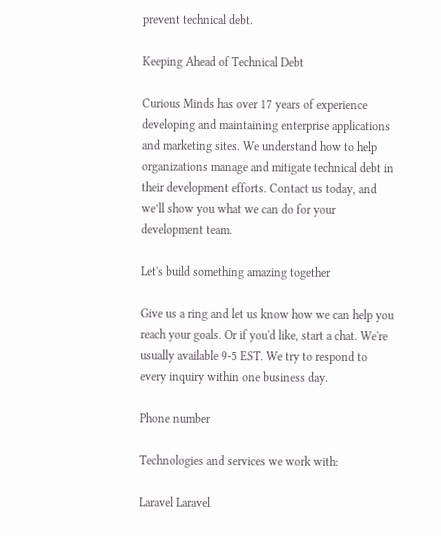prevent technical debt.

Keeping Ahead of Technical Debt

Curious Minds has over 17 years of experience developing and maintaining enterprise applications and marketing sites. We understand how to help organizations manage and mitigate technical debt in their development efforts. Contact us today, and we’ll show you what we can do for your development team.

Let's build something amazing together

Give us a ring and let us know how we can help you reach your goals. Or if you'd like, start a chat. We're usually available 9-5 EST. We try to respond to every inquiry within one business day.

Phone number

Technologies and services we work with:

Laravel Laravel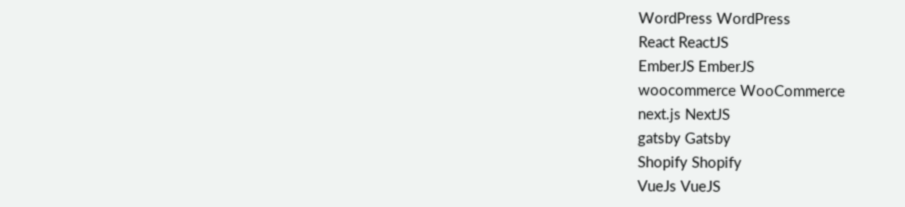WordPress WordPress
React ReactJS
EmberJS EmberJS
woocommerce WooCommerce
next.js NextJS
gatsby Gatsby
Shopify Shopify
VueJs VueJS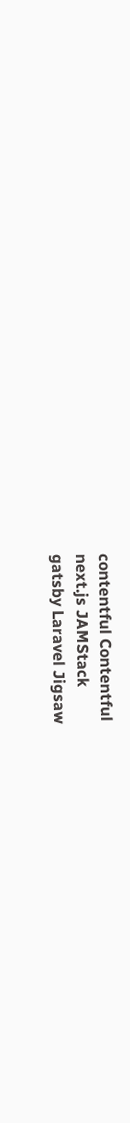contentful Contentful
next.js JAMStack
gatsby Laravel Jigsaw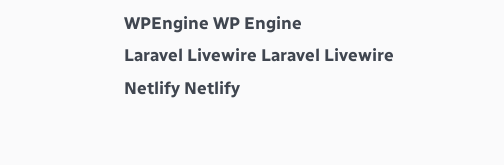WPEngine WP Engine
Laravel Livewire Laravel Livewire
Netlify Netlify